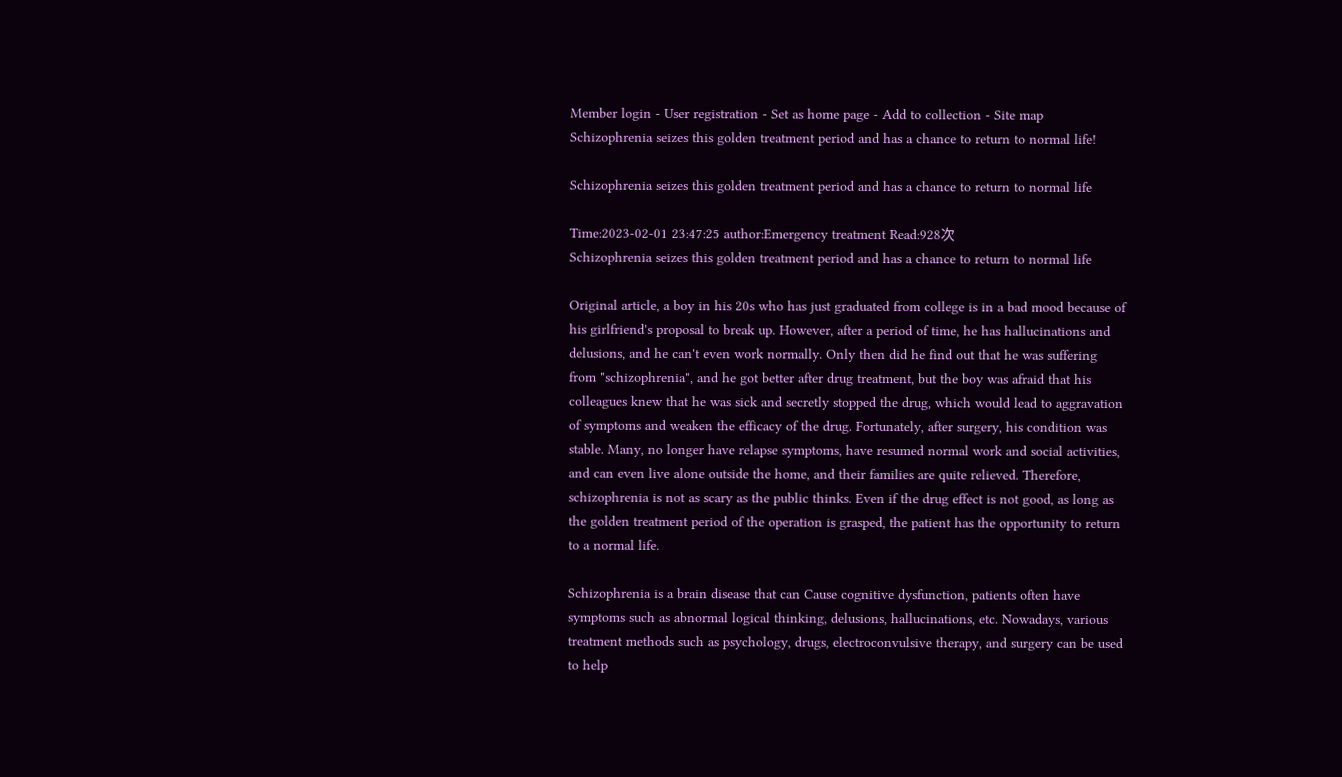Member login - User registration - Set as home page - Add to collection - Site map Schizophrenia seizes this golden treatment period and has a chance to return to normal life!

Schizophrenia seizes this golden treatment period and has a chance to return to normal life

Time:2023-02-01 23:47:25 author:Emergency treatment Read:928次
Schizophrenia seizes this golden treatment period and has a chance to return to normal life

Original article, a boy in his 20s who has just graduated from college is in a bad mood because of his girlfriend's proposal to break up. However, after a period of time, he has hallucinations and delusions, and he can't even work normally. Only then did he find out that he was suffering from "schizophrenia", and he got better after drug treatment, but the boy was afraid that his colleagues knew that he was sick and secretly stopped the drug, which would lead to aggravation of symptoms and weaken the efficacy of the drug. Fortunately, after surgery, his condition was stable. Many, no longer have relapse symptoms, have resumed normal work and social activities, and can even live alone outside the home, and their families are quite relieved. Therefore, schizophrenia is not as scary as the public thinks. Even if the drug effect is not good, as long as the golden treatment period of the operation is grasped, the patient has the opportunity to return to a normal life.

Schizophrenia is a brain disease that can Cause cognitive dysfunction, patients often have symptoms such as abnormal logical thinking, delusions, hallucinations, etc. Nowadays, various treatment methods such as psychology, drugs, electroconvulsive therapy, and surgery can be used to help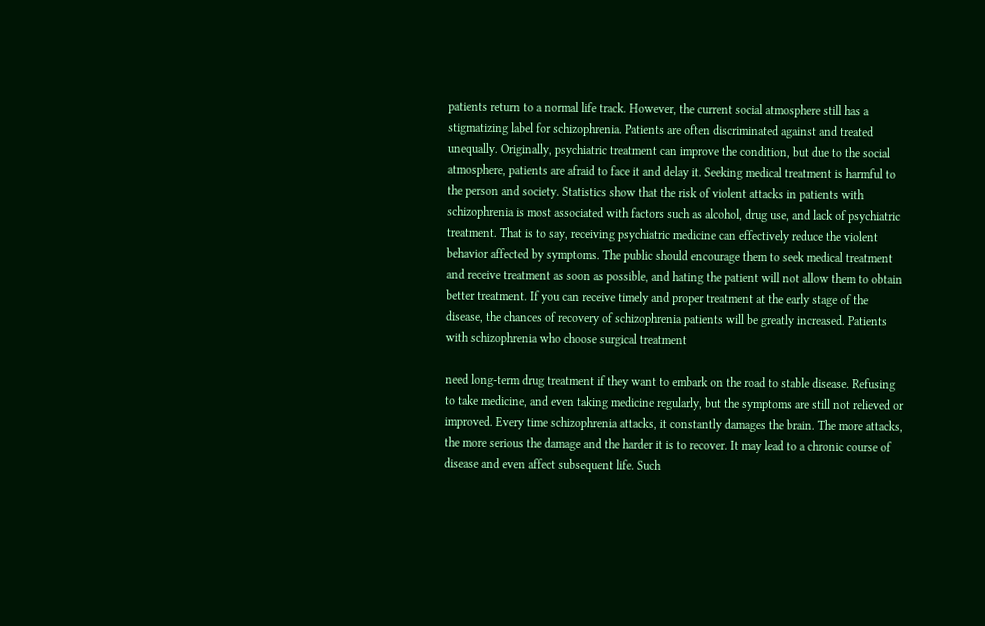patients return to a normal life track. However, the current social atmosphere still has a stigmatizing label for schizophrenia. Patients are often discriminated against and treated unequally. Originally, psychiatric treatment can improve the condition, but due to the social atmosphere, patients are afraid to face it and delay it. Seeking medical treatment is harmful to the person and society. Statistics show that the risk of violent attacks in patients with schizophrenia is most associated with factors such as alcohol, drug use, and lack of psychiatric treatment. That is to say, receiving psychiatric medicine can effectively reduce the violent behavior affected by symptoms. The public should encourage them to seek medical treatment and receive treatment as soon as possible, and hating the patient will not allow them to obtain better treatment. If you can receive timely and proper treatment at the early stage of the disease, the chances of recovery of schizophrenia patients will be greatly increased. Patients with schizophrenia who choose surgical treatment

need long-term drug treatment if they want to embark on the road to stable disease. Refusing to take medicine, and even taking medicine regularly, but the symptoms are still not relieved or improved. Every time schizophrenia attacks, it constantly damages the brain. The more attacks, the more serious the damage and the harder it is to recover. It may lead to a chronic course of disease and even affect subsequent life. Such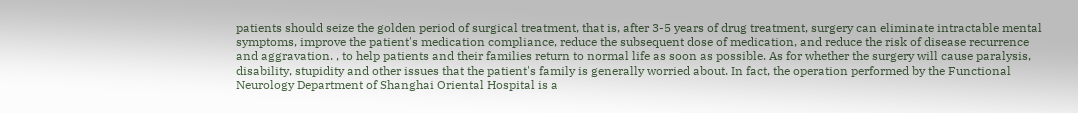patients should seize the golden period of surgical treatment, that is, after 3-5 years of drug treatment, surgery can eliminate intractable mental symptoms, improve the patient's medication compliance, reduce the subsequent dose of medication, and reduce the risk of disease recurrence and aggravation. , to help patients and their families return to normal life as soon as possible. As for whether the surgery will cause paralysis, disability, stupidity and other issues that the patient's family is generally worried about. In fact, the operation performed by the Functional Neurology Department of Shanghai Oriental Hospital is a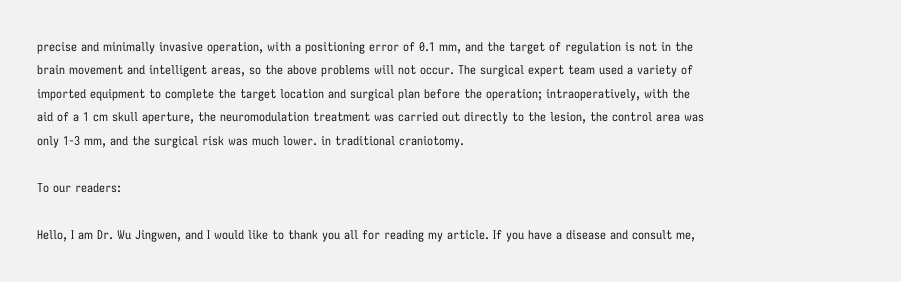precise and minimally invasive operation, with a positioning error of 0.1 mm, and the target of regulation is not in the brain movement and intelligent areas, so the above problems will not occur. The surgical expert team used a variety of imported equipment to complete the target location and surgical plan before the operation; intraoperatively, with the aid of a 1 cm skull aperture, the neuromodulation treatment was carried out directly to the lesion, the control area was only 1-3 mm, and the surgical risk was much lower. in traditional craniotomy.

To our readers:

Hello, I am Dr. Wu Jingwen, and I would like to thank you all for reading my article. If you have a disease and consult me,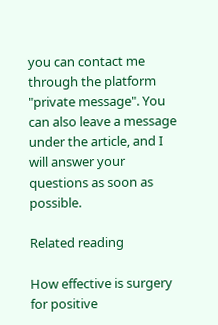you can contact me through the platform "private message". You can also leave a message under the article, and I will answer your questions as soon as possible.

Related reading

How effective is surgery for positive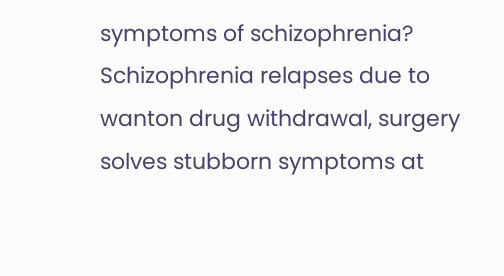symptoms of schizophrenia? Schizophrenia relapses due to wanton drug withdrawal, surgery solves stubborn symptoms at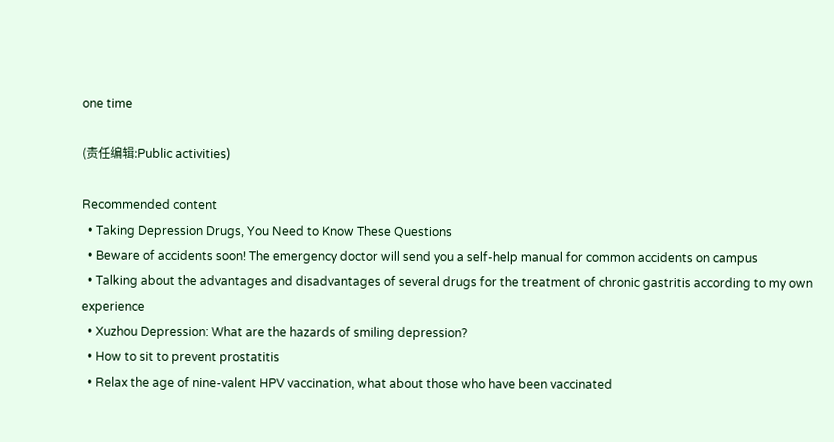one time

(责任编辑:Public activities)

Recommended content
  • Taking Depression Drugs, You Need to Know These Questions
  • Beware of accidents soon! The emergency doctor will send you a self-help manual for common accidents on campus
  • Talking about the advantages and disadvantages of several drugs for the treatment of chronic gastritis according to my own experience
  • Xuzhou Depression: What are the hazards of smiling depression?
  • How to sit to prevent prostatitis
  • Relax the age of nine-valent HPV vaccination, what about those who have been vaccinated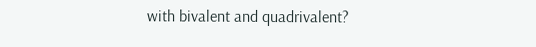with bivalent and quadrivalent?